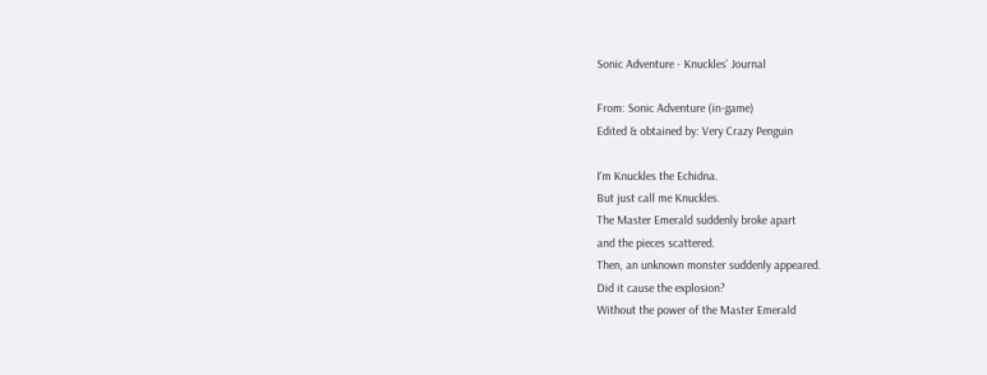Sonic Adventure - Knuckles' Journal

From: Sonic Adventure (in-game)
Edited & obtained by: Very Crazy Penguin

I'm Knuckles the Echidna.
But just call me Knuckles.
The Master Emerald suddenly broke apart
and the pieces scattered.
Then, an unknown monster suddenly appeared.
Did it cause the explosion?
Without the power of the Master Emerald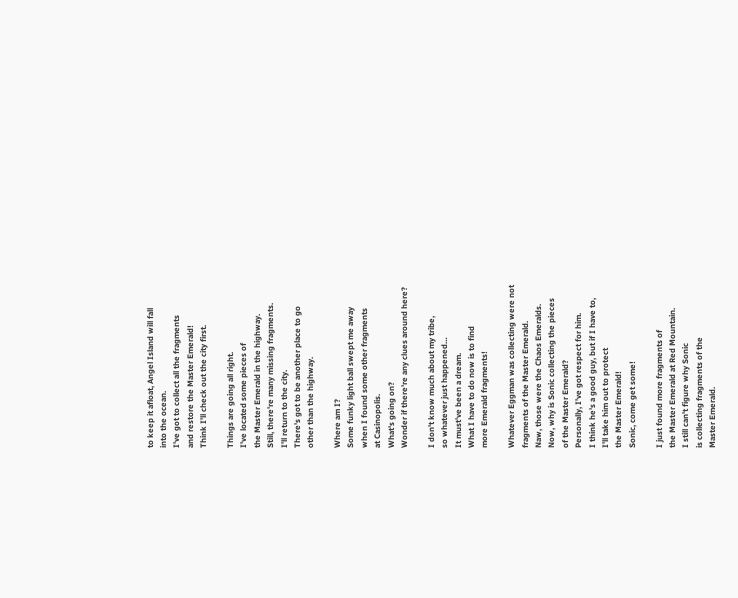to keep it afloat, Angel Island will fall
into the ocean.
I've got to collect all the fragments
and restore the Master Emerald!
Think I'll check out the city first.

Things are going all right.
I've located some pieces of
the Master Emerald in the highway.
Still, there're many missing fragments.
I'll return to the city.
There's got to be another place to go
other than the highway.

Where am I?
Some funky light ball swept me away
when I found some other fragments
at Casinopolis.
What's going on?
Wonder if there're any clues around here?

I don't know much about my tribe,
so whatever just happened…
It must've been a dream.
What I have to do now is to find
more Emerald fragments!

Whatever Eggman was collecting were not
fragments of the Master Emerald.
Naw, those were the Chaos Emeralds.
Now, why is Sonic collecting the pieces
of the Master Emerald?
Personally, I've got respect for him.
I think he's a good guy, but if I have to,
I'll take him out to protect
the Master Emerald!
Sonic, come get some!

I just found more fragments of
the Master Emerald at Red Mountain.
I still can't figure why Sonic
is collecting fragments of the
Master Emerald.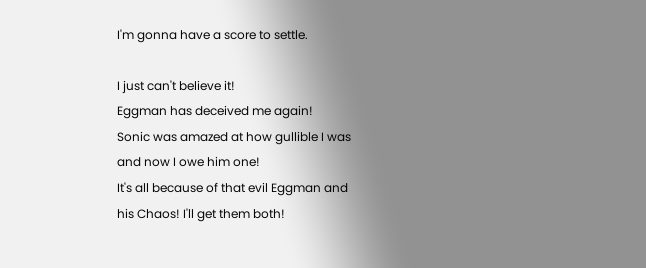I'm gonna have a score to settle.

I just can't believe it!
Eggman has deceived me again!
Sonic was amazed at how gullible I was
and now I owe him one!
It's all because of that evil Eggman and
his Chaos! I'll get them both!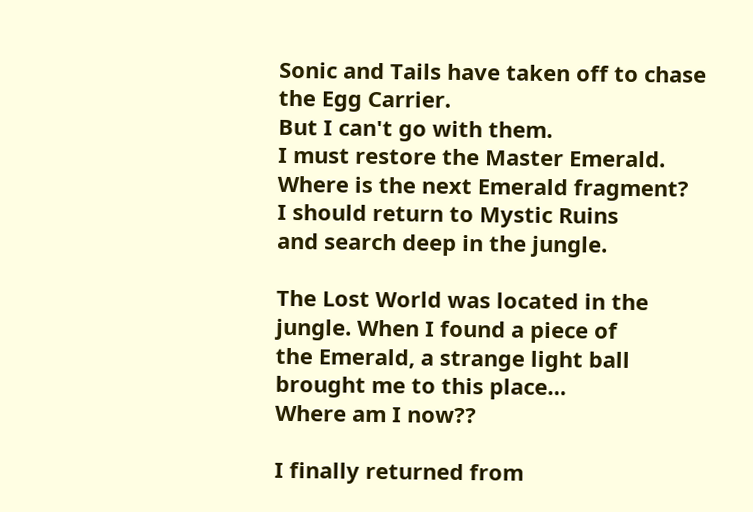Sonic and Tails have taken off to chase
the Egg Carrier.
But I can't go with them.
I must restore the Master Emerald.
Where is the next Emerald fragment?
I should return to Mystic Ruins
and search deep in the jungle.

The Lost World was located in the
jungle. When I found a piece of
the Emerald, a strange light ball
brought me to this place…
Where am I now??

I finally returned from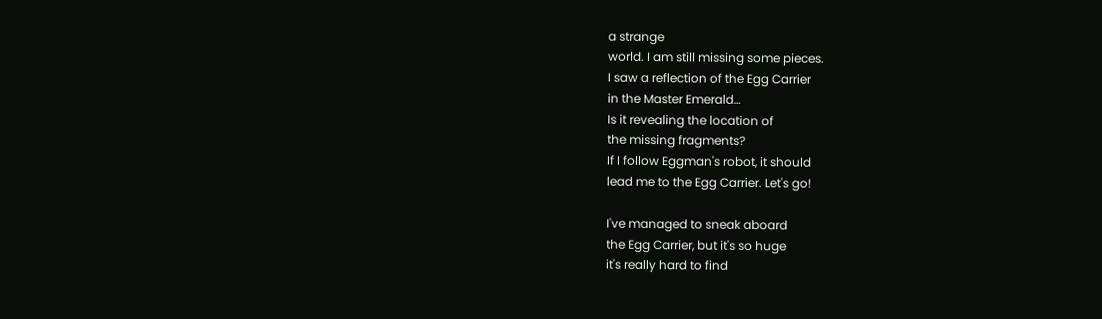a strange
world. I am still missing some pieces.
I saw a reflection of the Egg Carrier
in the Master Emerald…
Is it revealing the location of
the missing fragments?
If I follow Eggman's robot, it should
lead me to the Egg Carrier. Let's go!

I've managed to sneak aboard
the Egg Carrier, but it's so huge
it's really hard to find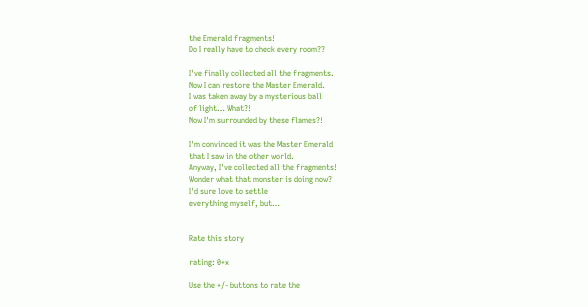the Emerald fragments!
Do I really have to check every room??

I've finally collected all the fragments.
Now I can restore the Master Emerald.
I was taken away by a mysterious ball
of light… What?!
Now I'm surrounded by these flames?!

I'm convinced it was the Master Emerald
that I saw in the other world.
Anyway, I've collected all the fragments!
Wonder what that monster is doing now?
I'd sure love to settle
everything myself, but…


Rate this story

rating: 0+x

Use the +/- buttons to rate the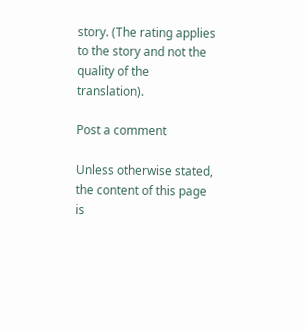story. (The rating applies to the story and not the quality of the translation).

Post a comment

Unless otherwise stated, the content of this page is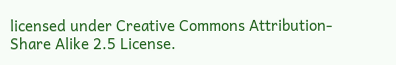licensed under Creative Commons Attribution-Share Alike 2.5 License.